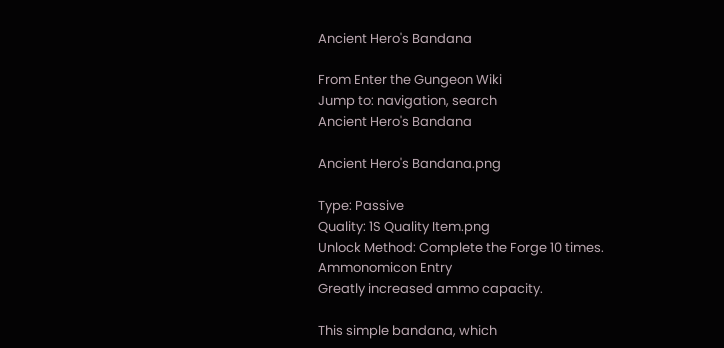Ancient Hero's Bandana

From Enter the Gungeon Wiki
Jump to: navigation, search
Ancient Hero's Bandana

Ancient Hero's Bandana.png

Type: Passive
Quality: 1S Quality Item.png
Unlock Method: Complete the Forge 10 times.
Ammonomicon Entry
Greatly increased ammo capacity.

This simple bandana, which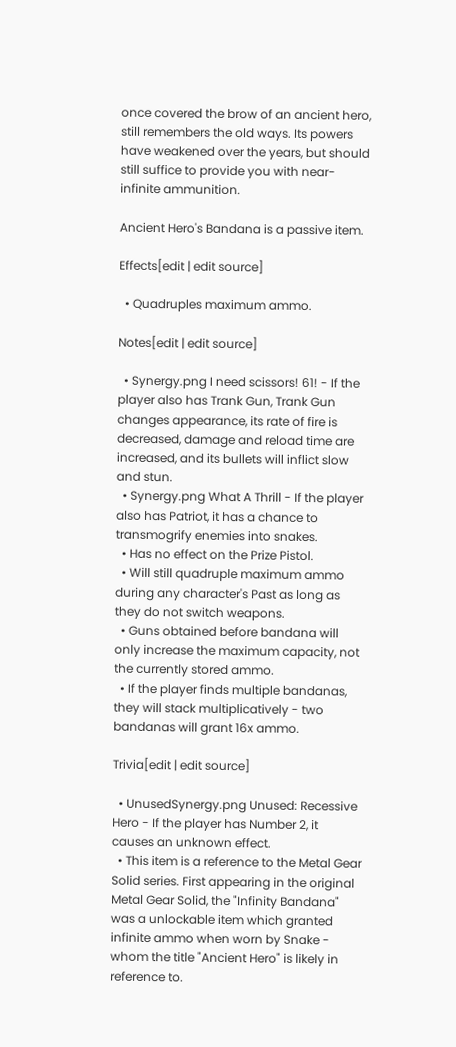once covered the brow of an ancient hero, still remembers the old ways. Its powers have weakened over the years, but should still suffice to provide you with near-infinite ammunition.

Ancient Hero's Bandana is a passive item.

Effects[edit | edit source]

  • Quadruples maximum ammo.

Notes[edit | edit source]

  • Synergy.png I need scissors! 61! - If the player also has Trank Gun, Trank Gun changes appearance, its rate of fire is decreased, damage and reload time are increased, and its bullets will inflict slow and stun.
  • Synergy.png What A Thrill - If the player also has Patriot, it has a chance to transmogrify enemies into snakes.
  • Has no effect on the Prize Pistol.
  • Will still quadruple maximum ammo during any character's Past as long as they do not switch weapons.
  • Guns obtained before bandana will only increase the maximum capacity, not the currently stored ammo.
  • If the player finds multiple bandanas, they will stack multiplicatively - two bandanas will grant 16x ammo.

Trivia[edit | edit source]

  • UnusedSynergy.png Unused: Recessive Hero - If the player has Number 2, it causes an unknown effect.
  • This item is a reference to the Metal Gear Solid series. First appearing in the original Metal Gear Solid, the "Infinity Bandana" was a unlockable item which granted infinite ammo when worn by Snake - whom the title "Ancient Hero" is likely in reference to.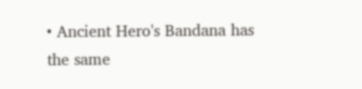• Ancient Hero's Bandana has the same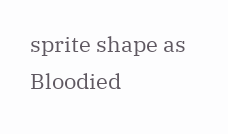sprite shape as Bloodied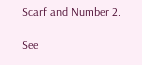Scarf and Number 2.

See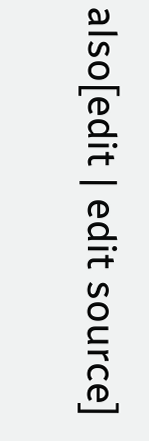also[edit | edit source]